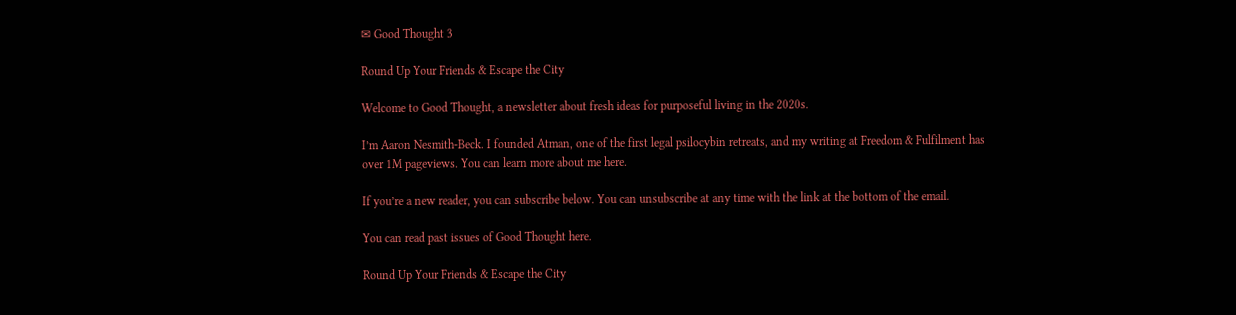✉ Good Thought 3

Round Up Your Friends & Escape the City

Welcome to Good Thought, a newsletter about fresh ideas for purposeful living in the 2020s.

I’m Aaron Nesmith-Beck. I founded Atman, one of the first legal psilocybin retreats, and my writing at Freedom & Fulfilment has over 1M pageviews. You can learn more about me here.

If you’re a new reader, you can subscribe below. You can unsubscribe at any time with the link at the bottom of the email.

You can read past issues of Good Thought here.

Round Up Your Friends & Escape the City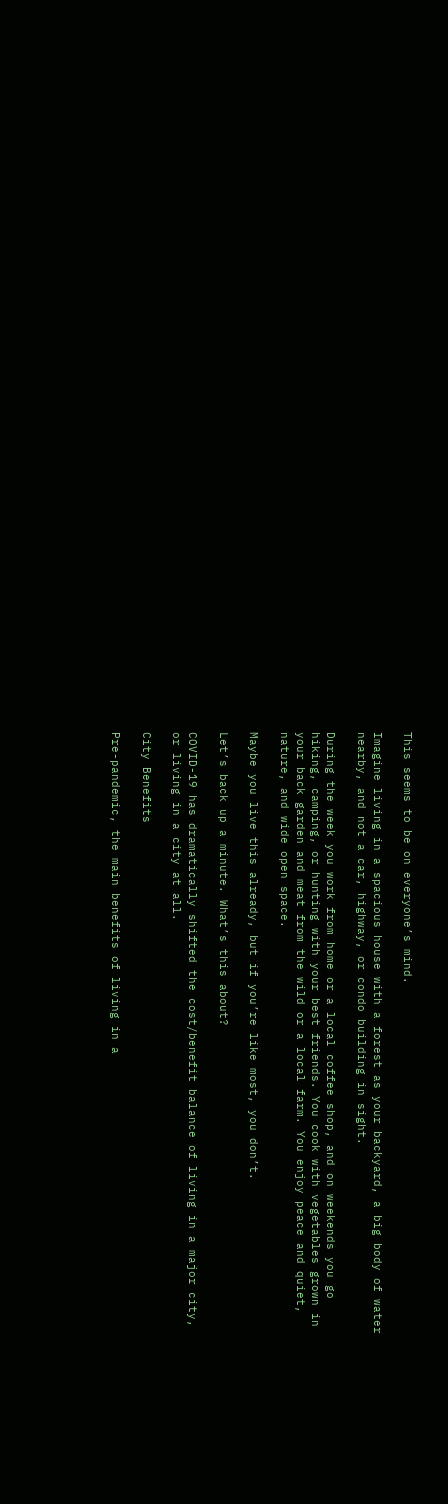This seems to be on everyone’s mind.

Imagine living in a spacious house with a forest as your backyard, a big body of water nearby, and not a car, highway, or condo building in sight.

During the week you work from home or a local coffee shop, and on weekends you go hiking, camping, or hunting with your best friends. You cook with vegetables grown in your back garden and meat from the wild or a local farm. You enjoy peace and quiet, nature, and wide open space.

Maybe you live this already, but if you’re like most, you don’t.

Let’s back up a minute. What’s this about?

COVID-19 has dramatically shifted the cost/benefit balance of living in a major city, or living in a city at all.

City Benefits

Pre-pandemic, the main benefits of living in a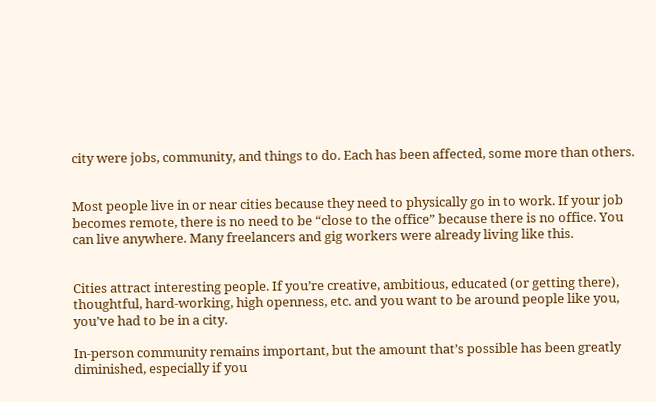city were jobs, community, and things to do. Each has been affected, some more than others.


Most people live in or near cities because they need to physically go in to work. If your job becomes remote, there is no need to be “close to the office” because there is no office. You can live anywhere. Many freelancers and gig workers were already living like this.


Cities attract interesting people. If you’re creative, ambitious, educated (or getting there), thoughtful, hard-working, high openness, etc. and you want to be around people like you, you’ve had to be in a city.

In-person community remains important, but the amount that’s possible has been greatly diminished, especially if you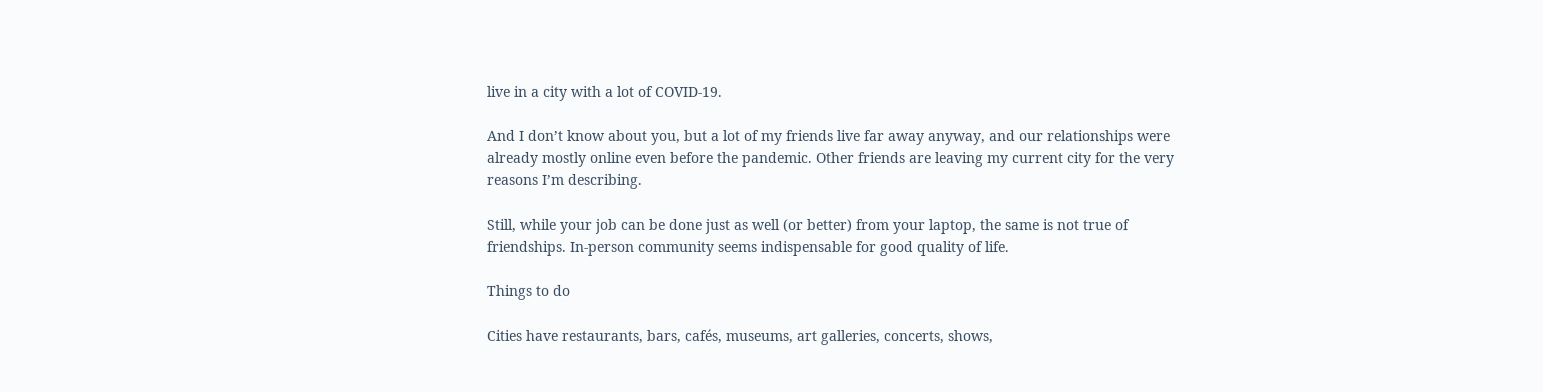live in a city with a lot of COVID-19.

And I don’t know about you, but a lot of my friends live far away anyway, and our relationships were already mostly online even before the pandemic. Other friends are leaving my current city for the very reasons I’m describing.

Still, while your job can be done just as well (or better) from your laptop, the same is not true of friendships. In-person community seems indispensable for good quality of life.

Things to do

Cities have restaurants, bars, cafés, museums, art galleries, concerts, shows,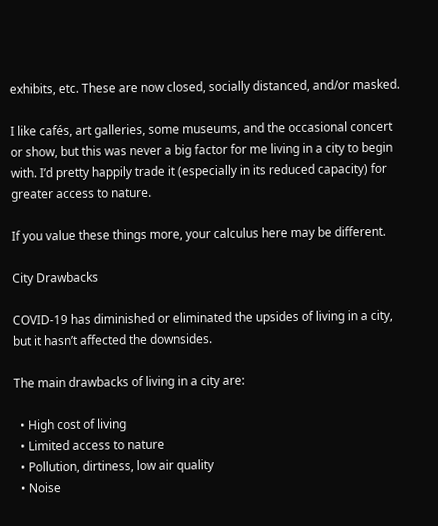exhibits, etc. These are now closed, socially distanced, and/or masked.

I like cafés, art galleries, some museums, and the occasional concert or show, but this was never a big factor for me living in a city to begin with. I’d pretty happily trade it (especially in its reduced capacity) for greater access to nature.

If you value these things more, your calculus here may be different.

City Drawbacks

COVID-19 has diminished or eliminated the upsides of living in a city, but it hasn’t affected the downsides.

The main drawbacks of living in a city are:

  • High cost of living
  • Limited access to nature
  • Pollution, dirtiness, low air quality
  • Noise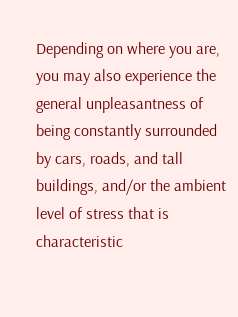Depending on where you are, you may also experience the general unpleasantness of being constantly surrounded by cars, roads, and tall buildings, and/or the ambient level of stress that is characteristic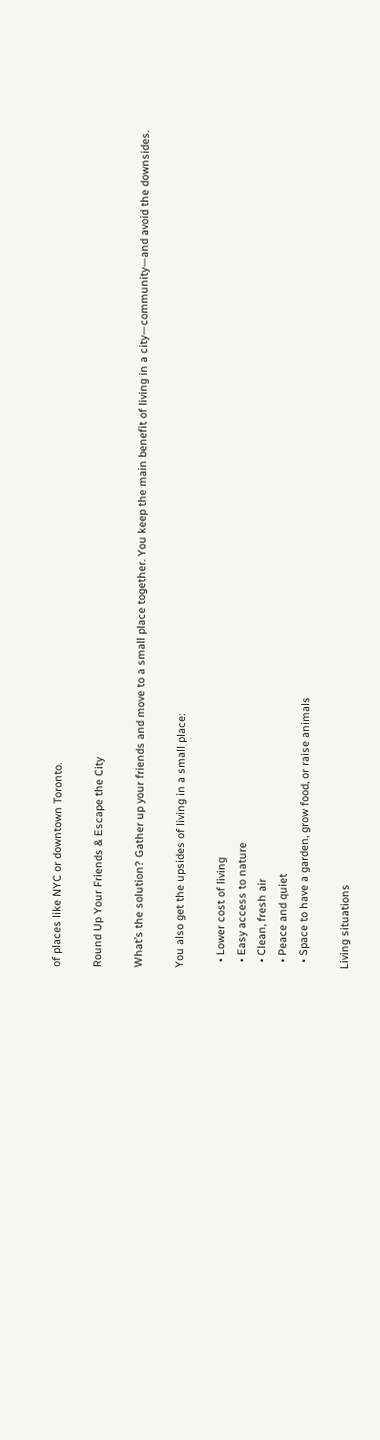of places like NYC or downtown Toronto.

Round Up Your Friends & Escape the City

What’s the solution? Gather up your friends and move to a small place together. You keep the main benefit of living in a city—community—and avoid the downsides.

You also get the upsides of living in a small place:

  • Lower cost of living
  • Easy access to nature
  • Clean, fresh air
  • Peace and quiet
  • Space to have a garden, grow food, or raise animals

Living situations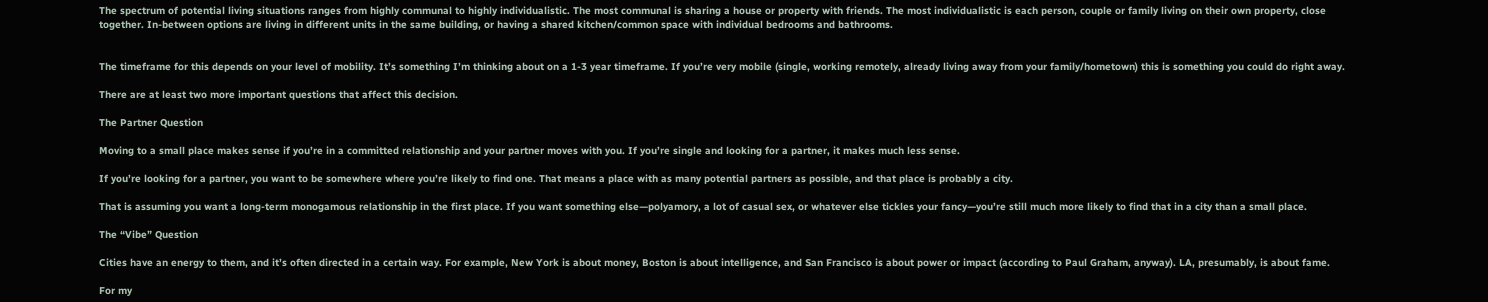The spectrum of potential living situations ranges from highly communal to highly individualistic. The most communal is sharing a house or property with friends. The most individualistic is each person, couple or family living on their own property, close together. In-between options are living in different units in the same building, or having a shared kitchen/common space with individual bedrooms and bathrooms.


The timeframe for this depends on your level of mobility. It’s something I’m thinking about on a 1-3 year timeframe. If you’re very mobile (single, working remotely, already living away from your family/hometown) this is something you could do right away.

There are at least two more important questions that affect this decision.

The Partner Question

Moving to a small place makes sense if you’re in a committed relationship and your partner moves with you. If you’re single and looking for a partner, it makes much less sense.

If you’re looking for a partner, you want to be somewhere where you’re likely to find one. That means a place with as many potential partners as possible, and that place is probably a city.

That is assuming you want a long-term monogamous relationship in the first place. If you want something else—polyamory, a lot of casual sex, or whatever else tickles your fancy—you’re still much more likely to find that in a city than a small place.

The “Vibe” Question

Cities have an energy to them, and it’s often directed in a certain way. For example, New York is about money, Boston is about intelligence, and San Francisco is about power or impact (according to Paul Graham, anyway). LA, presumably, is about fame.

For my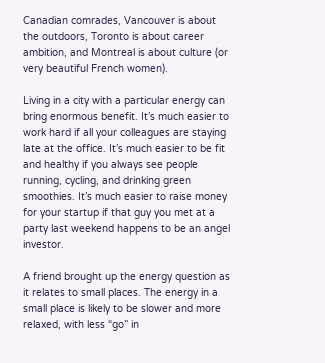Canadian comrades, Vancouver is about the outdoors, Toronto is about career ambition, and Montreal is about culture (or very beautiful French women).

Living in a city with a particular energy can bring enormous benefit. It’s much easier to work hard if all your colleagues are staying late at the office. It’s much easier to be fit and healthy if you always see people running, cycling, and drinking green smoothies. It’s much easier to raise money for your startup if that guy you met at a party last weekend happens to be an angel investor.

A friend brought up the energy question as it relates to small places. The energy in a small place is likely to be slower and more relaxed, with less “go” in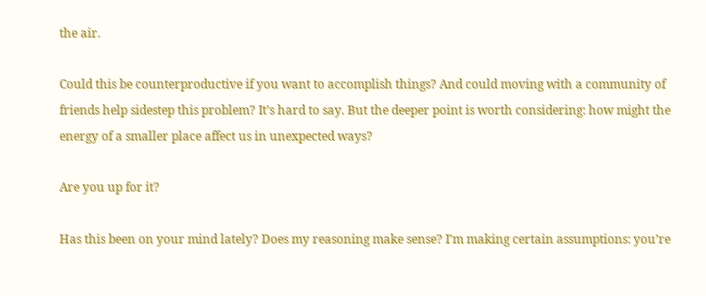the air.

Could this be counterproductive if you want to accomplish things? And could moving with a community of friends help sidestep this problem? It’s hard to say. But the deeper point is worth considering: how might the energy of a smaller place affect us in unexpected ways?

Are you up for it?

Has this been on your mind lately? Does my reasoning make sense? I’m making certain assumptions: you’re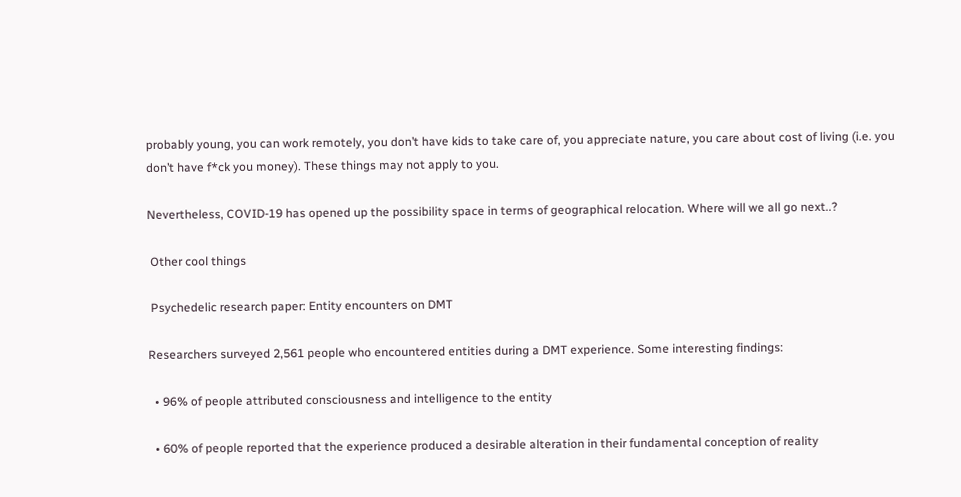probably young, you can work remotely, you don’t have kids to take care of, you appreciate nature, you care about cost of living (i.e. you don’t have f*ck you money). These things may not apply to you.

Nevertheless, COVID-19 has opened up the possibility space in terms of geographical relocation. Where will we all go next..?

 Other cool things

 Psychedelic research paper: Entity encounters on DMT

Researchers surveyed 2,561 people who encountered entities during a DMT experience. Some interesting findings:

  • 96% of people attributed consciousness and intelligence to the entity

  • 60% of people reported that the experience produced a desirable alteration in their fundamental conception of reality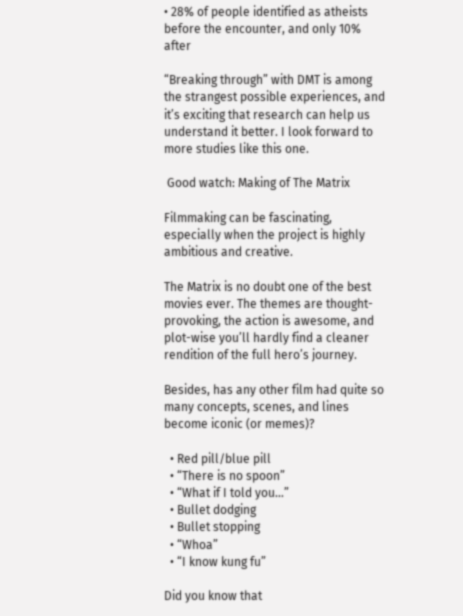• 28% of people identified as atheists before the encounter, and only 10% after

“Breaking through” with DMT is among the strangest possible experiences, and it’s exciting that research can help us understand it better. I look forward to more studies like this one.

 Good watch: Making of The Matrix

Filmmaking can be fascinating, especially when the project is highly ambitious and creative.

The Matrix is no doubt one of the best movies ever. The themes are thought-provoking, the action is awesome, and plot-wise you’ll hardly find a cleaner rendition of the full hero’s journey.

Besides, has any other film had quite so many concepts, scenes, and lines become iconic (or memes)?

  • Red pill/blue pill
  • “There is no spoon”
  • “What if I told you…”
  • Bullet dodging
  • Bullet stopping
  • “Whoa”
  • “I know kung fu”

Did you know that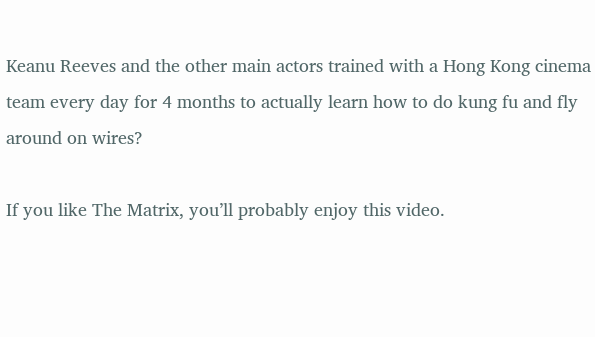Keanu Reeves and the other main actors trained with a Hong Kong cinema team every day for 4 months to actually learn how to do kung fu and fly around on wires?

If you like The Matrix, you’ll probably enjoy this video.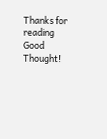Thanks for reading Good Thought!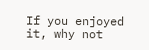If you enjoyed it, why not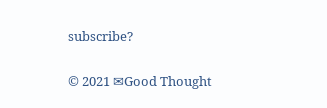subscribe?

© 2021 ✉Good Thought